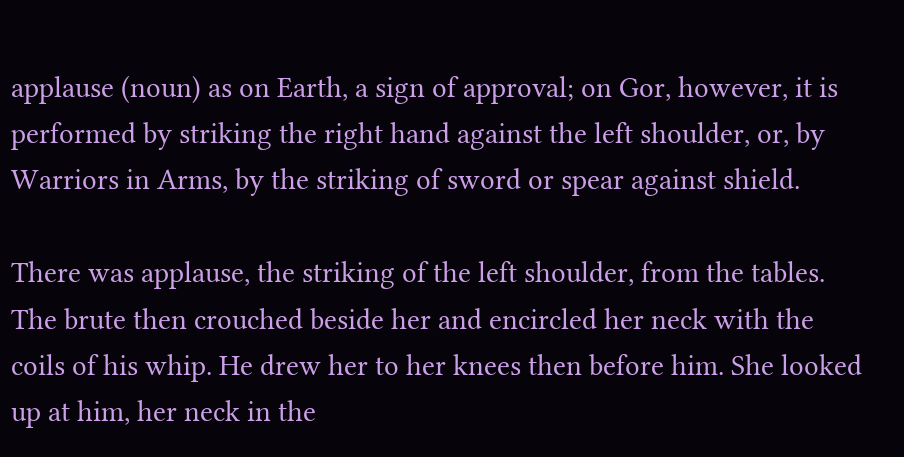applause (noun) as on Earth, a sign of approval; on Gor, however, it is performed by striking the right hand against the left shoulder, or, by Warriors in Arms, by the striking of sword or spear against shield.

There was applause, the striking of the left shoulder, from the tables. The brute then crouched beside her and encircled her neck with the coils of his whip. He drew her to her knees then before him. She looked up at him, her neck in the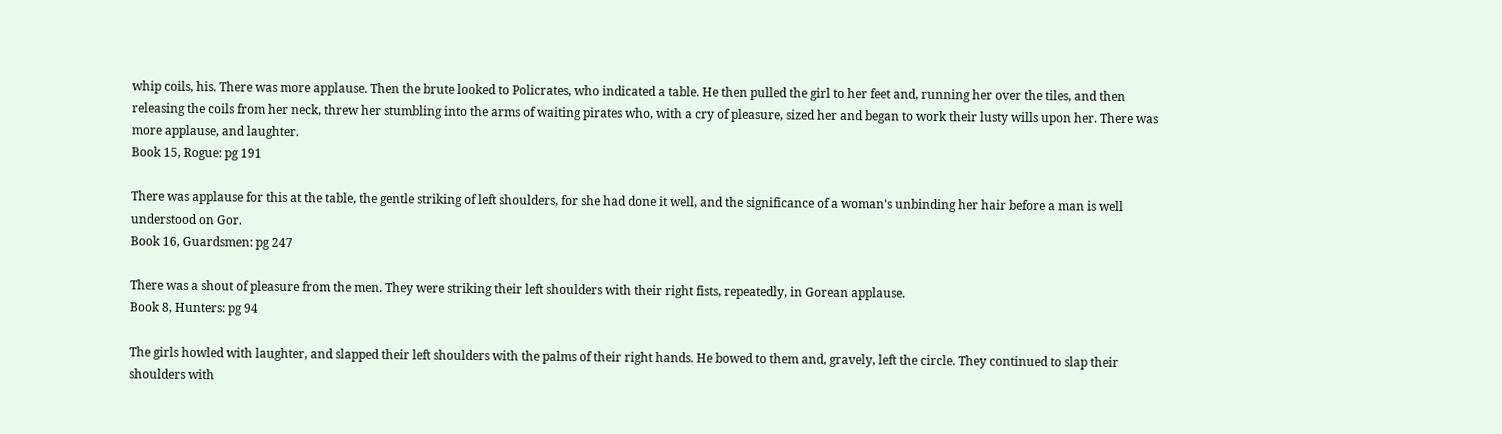whip coils, his. There was more applause. Then the brute looked to Policrates, who indicated a table. He then pulled the girl to her feet and, running her over the tiles, and then releasing the coils from her neck, threw her stumbling into the arms of waiting pirates who, with a cry of pleasure, sized her and began to work their lusty wills upon her. There was more applause, and laughter.
Book 15, Rogue: pg 191

There was applause for this at the table, the gentle striking of left shoulders, for she had done it well, and the significance of a woman's unbinding her hair before a man is well understood on Gor.
Book 16, Guardsmen: pg 247

There was a shout of pleasure from the men. They were striking their left shoulders with their right fists, repeatedly, in Gorean applause.
Book 8, Hunters: pg 94

The girls howled with laughter, and slapped their left shoulders with the palms of their right hands. He bowed to them and, gravely, left the circle. They continued to slap their shoulders with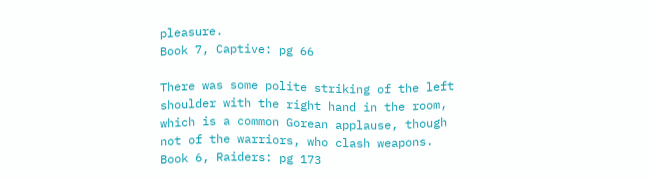pleasure.
Book 7, Captive: pg 66

There was some polite striking of the left shoulder with the right hand in the room, which is a common Gorean applause, though not of the warriors, who clash weapons.
Book 6, Raiders: pg 173